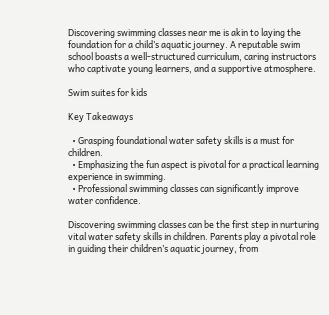Discovering swimming classes near me is akin to laying the foundation for a child’s aquatic journey. A reputable swim school boasts a well-structured curriculum, caring instructors who captivate young learners, and a supportive atmosphere.

Swim suites for kids

Key Takeaways

  • Grasping foundational water safety skills is a must for children.
  • Emphasizing the fun aspect is pivotal for a practical learning experience in swimming.
  • Professional swimming classes can significantly improve water confidence.

Discovering swimming classes can be the first step in nurturing vital water safety skills in children. Parents play a pivotal role in guiding their children’s aquatic journey, from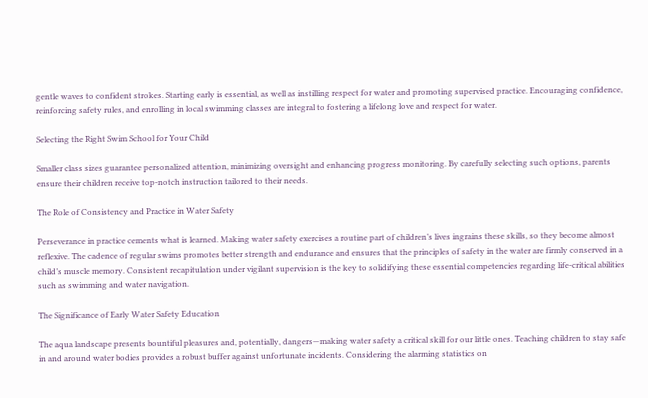gentle waves to confident strokes. Starting early is essential, as well as instilling respect for water and promoting supervised practice. Encouraging confidence, reinforcing safety rules, and enrolling in local swimming classes are integral to fostering a lifelong love and respect for water.

Selecting the Right Swim School for Your Child

Smaller class sizes guarantee personalized attention, minimizing oversight and enhancing progress monitoring. By carefully selecting such options, parents ensure their children receive top-notch instruction tailored to their needs.

The Role of Consistency and Practice in Water Safety

Perseverance in practice cements what is learned. Making water safety exercises a routine part of children’s lives ingrains these skills, so they become almost reflexive. The cadence of regular swims promotes better strength and endurance and ensures that the principles of safety in the water are firmly conserved in a child’s muscle memory. Consistent recapitulation under vigilant supervision is the key to solidifying these essential competencies regarding life-critical abilities such as swimming and water navigation.

The Significance of Early Water Safety Education

The aqua landscape presents bountiful pleasures and, potentially, dangers—making water safety a critical skill for our little ones. Teaching children to stay safe in and around water bodies provides a robust buffer against unfortunate incidents. Considering the alarming statistics on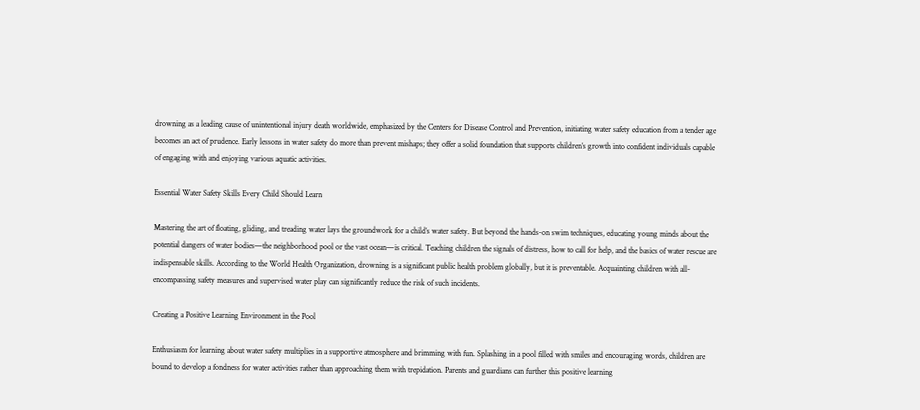drowning as a leading cause of unintentional injury death worldwide, emphasized by the Centers for Disease Control and Prevention, initiating water safety education from a tender age becomes an act of prudence. Early lessons in water safety do more than prevent mishaps; they offer a solid foundation that supports children’s growth into confident individuals capable of engaging with and enjoying various aquatic activities.

Essential Water Safety Skills Every Child Should Learn

Mastering the art of floating, gliding, and treading water lays the groundwork for a child’s water safety. But beyond the hands-on swim techniques, educating young minds about the potential dangers of water bodies—the neighborhood pool or the vast ocean—is critical. Teaching children the signals of distress, how to call for help, and the basics of water rescue are indispensable skills. According to the World Health Organization, drowning is a significant public health problem globally, but it is preventable. Acquainting children with all-encompassing safety measures and supervised water play can significantly reduce the risk of such incidents.

Creating a Positive Learning Environment in the Pool

Enthusiasm for learning about water safety multiplies in a supportive atmosphere and brimming with fun. Splashing in a pool filled with smiles and encouraging words, children are bound to develop a fondness for water activities rather than approaching them with trepidation. Parents and guardians can further this positive learning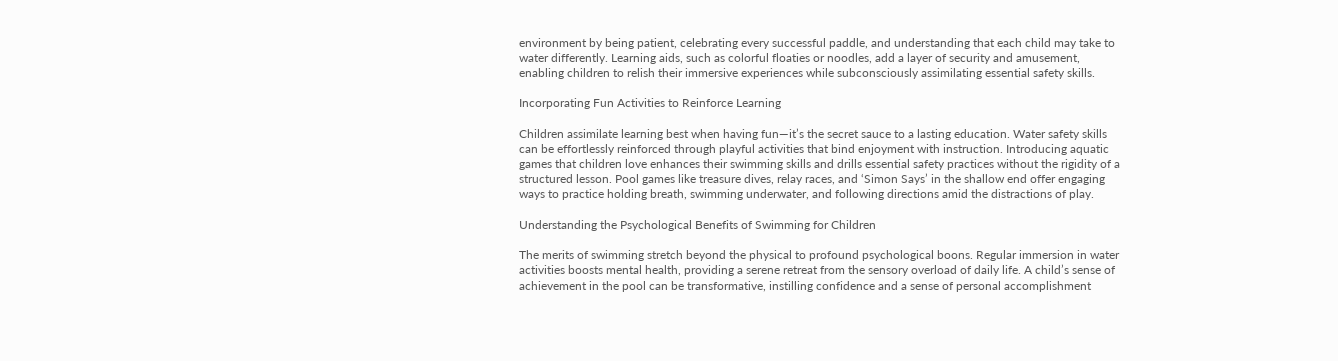environment by being patient, celebrating every successful paddle, and understanding that each child may take to water differently. Learning aids, such as colorful floaties or noodles, add a layer of security and amusement, enabling children to relish their immersive experiences while subconsciously assimilating essential safety skills.

Incorporating Fun Activities to Reinforce Learning

Children assimilate learning best when having fun—it’s the secret sauce to a lasting education. Water safety skills can be effortlessly reinforced through playful activities that bind enjoyment with instruction. Introducing aquatic games that children love enhances their swimming skills and drills essential safety practices without the rigidity of a structured lesson. Pool games like treasure dives, relay races, and ‘Simon Says’ in the shallow end offer engaging ways to practice holding breath, swimming underwater, and following directions amid the distractions of play.

Understanding the Psychological Benefits of Swimming for Children

The merits of swimming stretch beyond the physical to profound psychological boons. Regular immersion in water activities boosts mental health, providing a serene retreat from the sensory overload of daily life. A child’s sense of achievement in the pool can be transformative, instilling confidence and a sense of personal accomplishment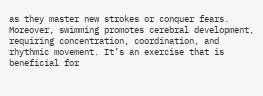as they master new strokes or conquer fears. Moreover, swimming promotes cerebral development, requiring concentration, coordination, and rhythmic movement. It’s an exercise that is beneficial for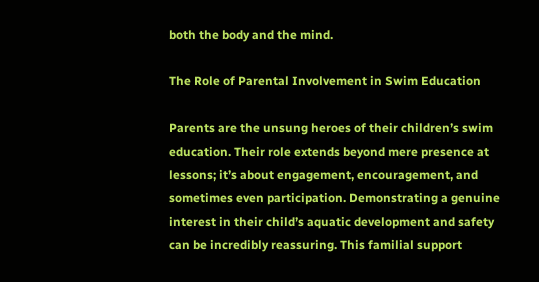both the body and the mind.

The Role of Parental Involvement in Swim Education

Parents are the unsung heroes of their children’s swim education. Their role extends beyond mere presence at lessons; it’s about engagement, encouragement, and sometimes even participation. Demonstrating a genuine interest in their child’s aquatic development and safety can be incredibly reassuring. This familial support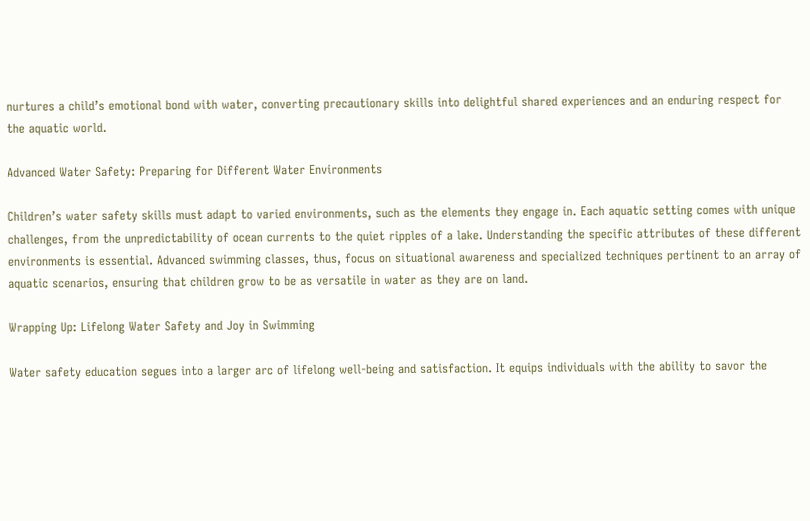nurtures a child’s emotional bond with water, converting precautionary skills into delightful shared experiences and an enduring respect for the aquatic world.

Advanced Water Safety: Preparing for Different Water Environments

Children’s water safety skills must adapt to varied environments, such as the elements they engage in. Each aquatic setting comes with unique challenges, from the unpredictability of ocean currents to the quiet ripples of a lake. Understanding the specific attributes of these different environments is essential. Advanced swimming classes, thus, focus on situational awareness and specialized techniques pertinent to an array of aquatic scenarios, ensuring that children grow to be as versatile in water as they are on land.

Wrapping Up: Lifelong Water Safety and Joy in Swimming

Water safety education segues into a larger arc of lifelong well-being and satisfaction. It equips individuals with the ability to savor the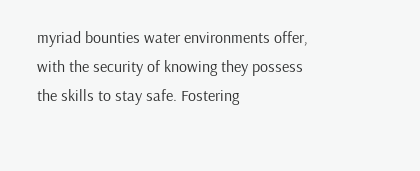myriad bounties water environments offer, with the security of knowing they possess the skills to stay safe. Fostering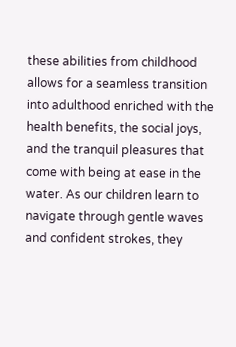these abilities from childhood allows for a seamless transition into adulthood enriched with the health benefits, the social joys, and the tranquil pleasures that come with being at ease in the water. As our children learn to navigate through gentle waves and confident strokes, they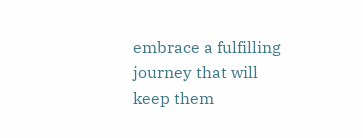embrace a fulfilling journey that will keep them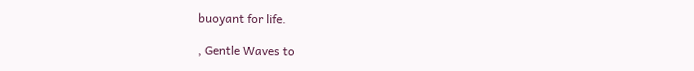buoyant for life.

, Gentle Waves to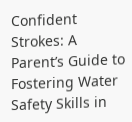Confident Strokes: A Parent’s Guide to Fostering Water Safety Skills in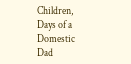Children, Days of a Domestic Dad